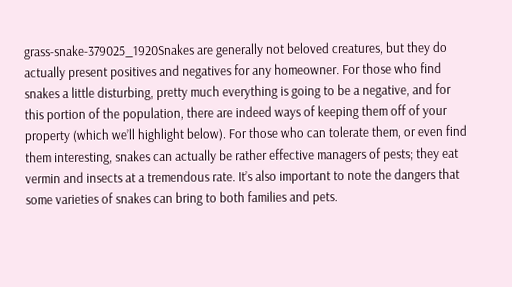grass-snake-379025_1920Snakes are generally not beloved creatures, but they do actually present positives and negatives for any homeowner. For those who find snakes a little disturbing, pretty much everything is going to be a negative, and for this portion of the population, there are indeed ways of keeping them off of your property (which we’ll highlight below). For those who can tolerate them, or even find them interesting, snakes can actually be rather effective managers of pests; they eat vermin and insects at a tremendous rate. It’s also important to note the dangers that some varieties of snakes can bring to both families and pets.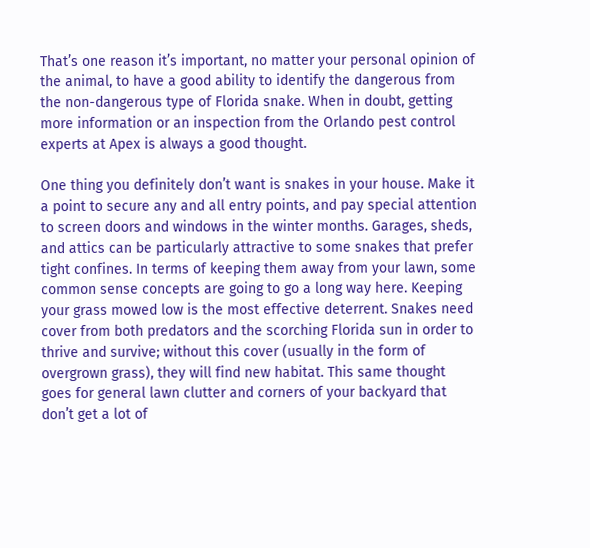That’s one reason it’s important, no matter your personal opinion of the animal, to have a good ability to identify the dangerous from the non-dangerous type of Florida snake. When in doubt, getting more information or an inspection from the Orlando pest control experts at Apex is always a good thought.

One thing you definitely don’t want is snakes in your house. Make it a point to secure any and all entry points, and pay special attention to screen doors and windows in the winter months. Garages, sheds, and attics can be particularly attractive to some snakes that prefer tight confines. In terms of keeping them away from your lawn, some common sense concepts are going to go a long way here. Keeping your grass mowed low is the most effective deterrent. Snakes need cover from both predators and the scorching Florida sun in order to thrive and survive; without this cover (usually in the form of overgrown grass), they will find new habitat. This same thought goes for general lawn clutter and corners of your backyard that don’t get a lot of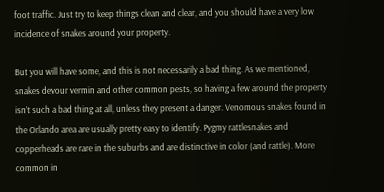foot traffic. Just try to keep things clean and clear, and you should have a very low incidence of snakes around your property.

But you will have some, and this is not necessarily a bad thing. As we mentioned, snakes devour vermin and other common pests, so having a few around the property isn’t such a bad thing at all, unless they present a danger. Venomous snakes found in the Orlando area are usually pretty easy to identify. Pygmy rattlesnakes and copperheads are rare in the suburbs and are distinctive in color (and rattle). More common in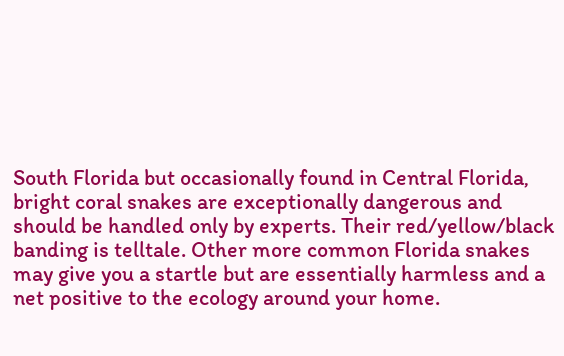South Florida but occasionally found in Central Florida, bright coral snakes are exceptionally dangerous and should be handled only by experts. Their red/yellow/black banding is telltale. Other more common Florida snakes may give you a startle but are essentially harmless and a net positive to the ecology around your home.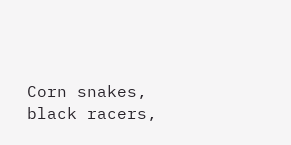Corn snakes, black racers,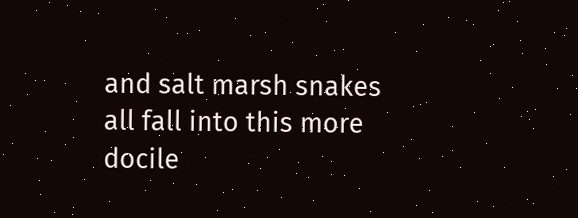and salt marsh snakes all fall into this more docile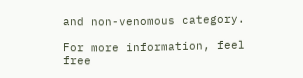and non-venomous category.

For more information, feel free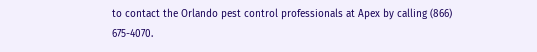to contact the Orlando pest control professionals at Apex by calling (866) 675-4070.